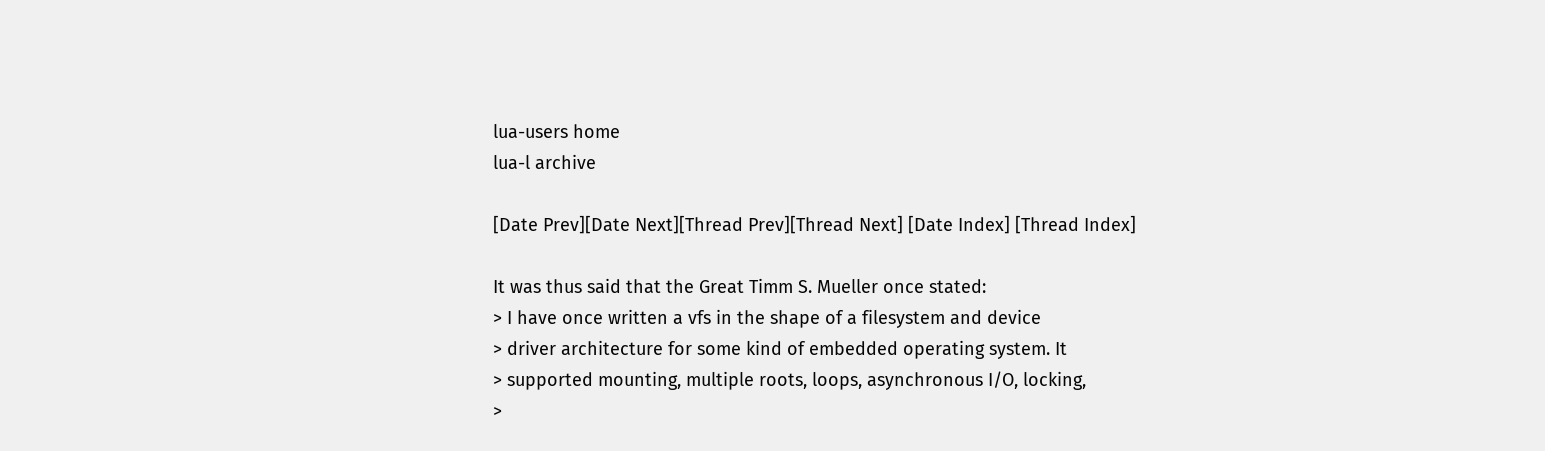lua-users home
lua-l archive

[Date Prev][Date Next][Thread Prev][Thread Next] [Date Index] [Thread Index]

It was thus said that the Great Timm S. Mueller once stated:
> I have once written a vfs in the shape of a filesystem and device
> driver architecture for some kind of embedded operating system. It
> supported mounting, multiple roots, loops, asynchronous I/O, locking,
>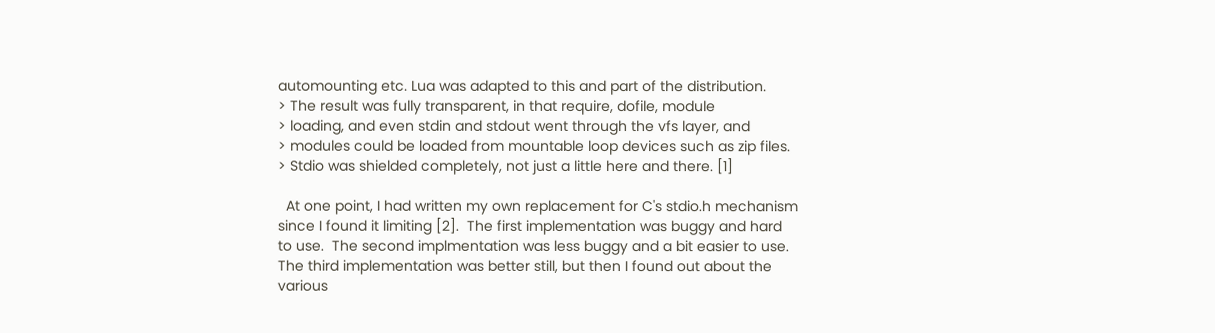automounting etc. Lua was adapted to this and part of the distribution.
> The result was fully transparent, in that require, dofile, module
> loading, and even stdin and stdout went through the vfs layer, and
> modules could be loaded from mountable loop devices such as zip files.
> Stdio was shielded completely, not just a little here and there. [1]

  At one point, I had written my own replacement for C's stdio.h mechanism
since I found it limiting [2].  The first implementation was buggy and hard
to use.  The second implmentation was less buggy and a bit easier to use.
The third implementation was better still, but then I found out about the
various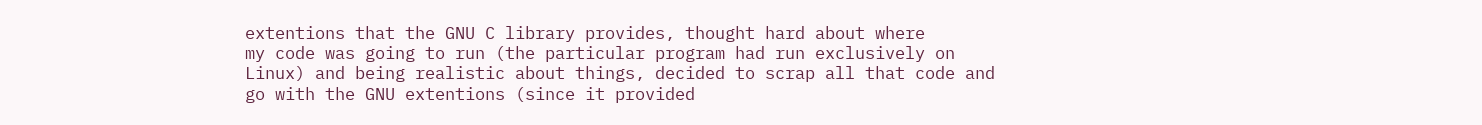extentions that the GNU C library provides, thought hard about where
my code was going to run (the particular program had run exclusively on
Linux) and being realistic about things, decided to scrap all that code and
go with the GNU extentions (since it provided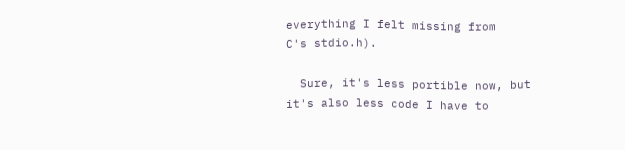everything I felt missing from
C's stdio.h).

  Sure, it's less portible now, but it's also less code I have to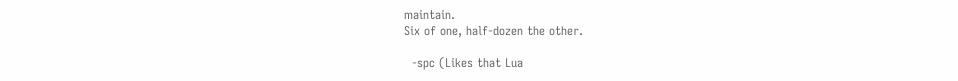maintain.
Six of one, half-dozen the other.

  -spc (Likes that Lua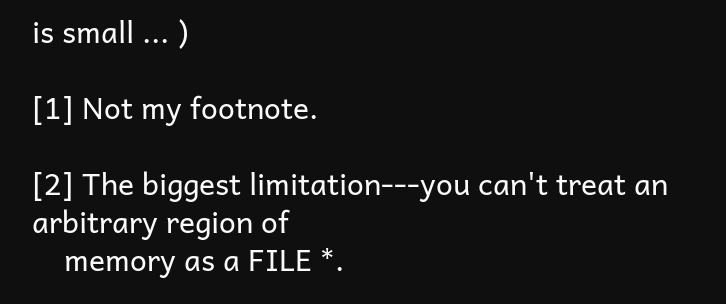is small ... )

[1] Not my footnote.

[2] The biggest limitation---you can't treat an arbitrary region of
    memory as a FILE *.